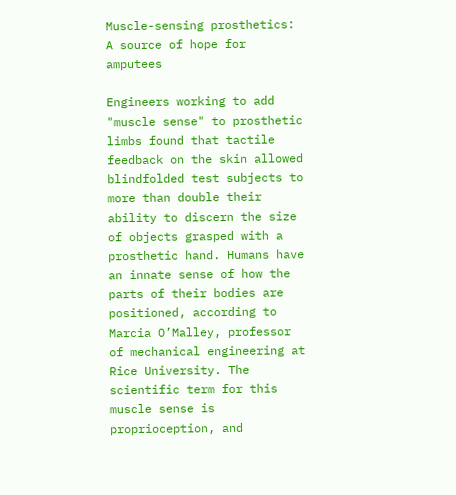Muscle-sensing prosthetics: A source of hope for amputees

Engineers working to add "muscle sense" to prosthetic limbs found that tactile feedback on the skin allowed blindfolded test subjects to more than double their ability to discern the size of objects grasped with a prosthetic hand. Humans have an innate sense of how the parts of their bodies are positioned, according to Marcia O’Malley, professor of mechanical engineering at Rice University. The scientific term for this muscle sense is proprioception, and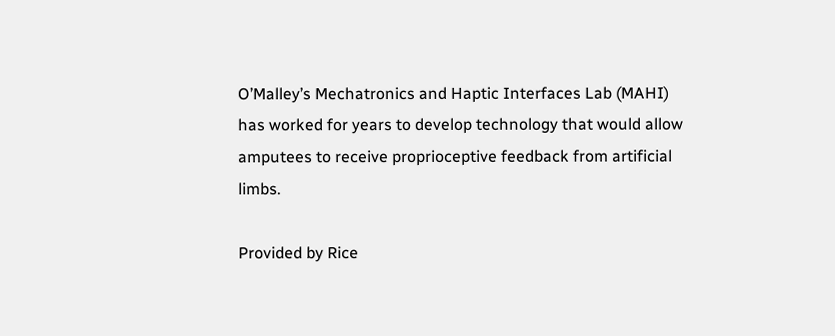O’Malley’s Mechatronics and Haptic Interfaces Lab (MAHI) has worked for years to develop technology that would allow amputees to receive proprioceptive feedback from artificial limbs.

Provided by Rice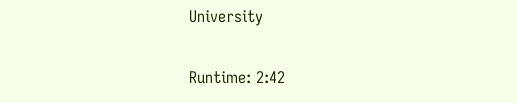University

Runtime: 2:42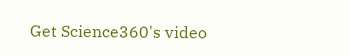Get Science360's video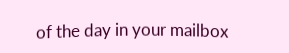of the day in your mailbox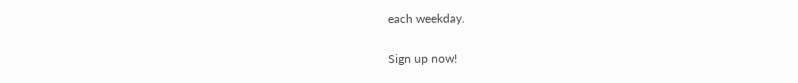each weekday.

Sign up now!